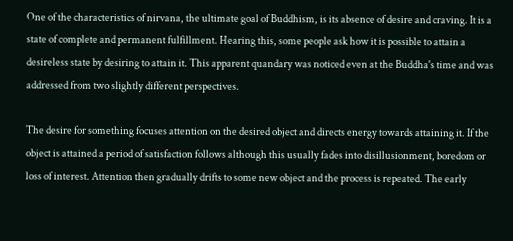One of the characteristics of nirvana, the ultimate goal of Buddhism, is its absence of desire and craving. It is a state of complete and permanent fulfillment. Hearing this, some people ask how it is possible to attain a desireless state by desiring to attain it. This apparent quandary was noticed even at the Buddha's time and was addressed from two slightly different perspectives.

The desire for something focuses attention on the desired object and directs energy towards attaining it. If the object is attained a period of satisfaction follows although this usually fades into disillusionment, boredom or loss of interest. Attention then gradually drifts to some new object and the process is repeated. The early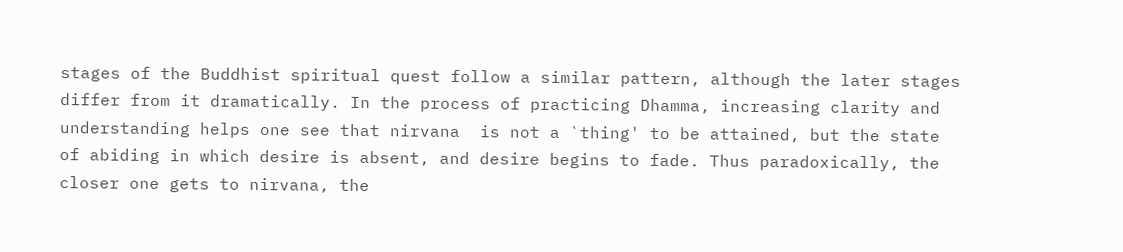stages of the Buddhist spiritual quest follow a similar pattern, although the later stages differ from it dramatically. In the process of practicing Dhamma, increasing clarity and understanding helps one see that nirvana  is not a `thing' to be attained, but the state of abiding in which desire is absent, and desire begins to fade. Thus paradoxically, the closer one gets to nirvana, the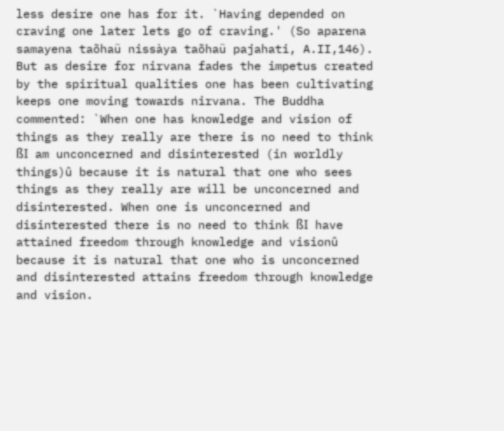less desire one has for it. `Having depended on craving one later lets go of craving.' (So aparena samayena taõhaü nissàya taõhaü pajahati, A.II,146). But as desire for nirvana fades the impetus created by the spiritual qualities one has been cultivating keeps one moving towards nirvana. The Buddha commented: `When one has knowledge and vision of things as they really are there is no need to think ßI am unconcerned and disinterested (in worldly things)û because it is natural that one who sees things as they really are will be unconcerned and disinterested. When one is unconcerned and disinterested there is no need to think ßI have attained freedom through knowledge and visionû because it is natural that one who is unconcerned and disinterested attains freedom through knowledge and vision.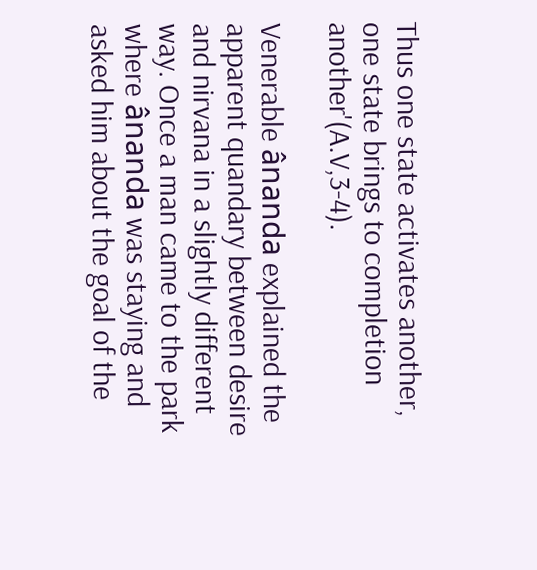Thus one state activates another, one state brings to completion another'(A.V,3-4).

Venerable ânanda explained the apparent quandary between desire and nirvana in a slightly different way. Once a man came to the park where ânanda was staying and asked him about the goal of the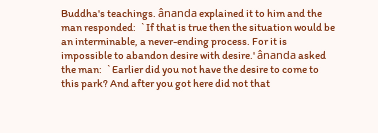Buddha's teachings. ânanda explained it to him and the man responded:  `If that is true then the situation would be an interminable, a never-ending process. For it is impossible to abandon desire with desire.' ânanda asked the man:  `Earlier did you not have the desire to come to this park? And after you got here did not that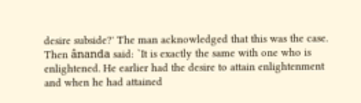desire subside?' The man acknowledged that this was the case. Then ânanda said: `It is exactly the same with one who is enlightened. He earlier had the desire to attain enlightenment and when he had attained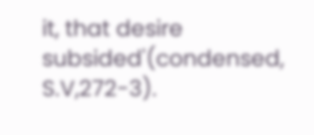it, that desire subsided'(condensed, S.V,272-3).